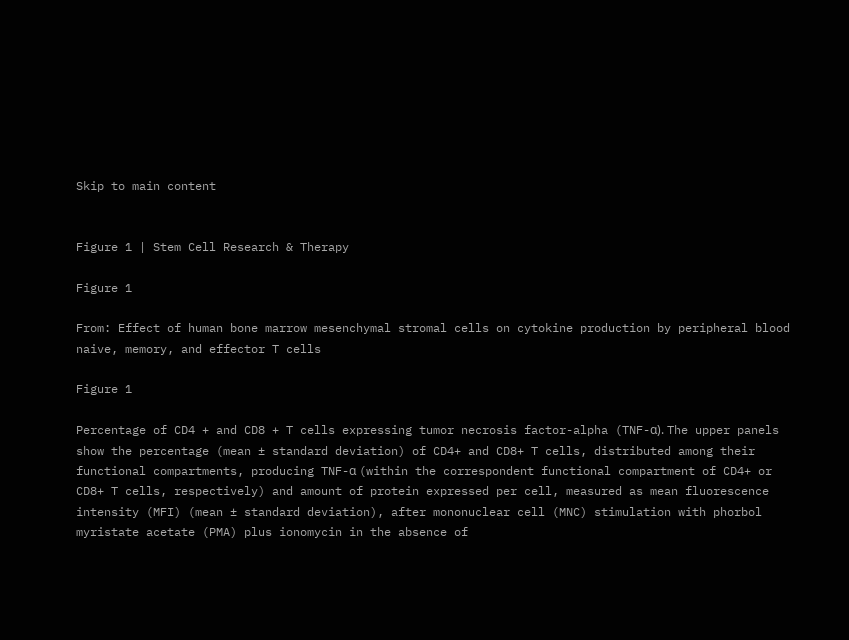Skip to main content


Figure 1 | Stem Cell Research & Therapy

Figure 1

From: Effect of human bone marrow mesenchymal stromal cells on cytokine production by peripheral blood naive, memory, and effector T cells

Figure 1

Percentage of CD4 + and CD8 + T cells expressing tumor necrosis factor-alpha (TNF-α). The upper panels show the percentage (mean ± standard deviation) of CD4+ and CD8+ T cells, distributed among their functional compartments, producing TNF-α (within the correspondent functional compartment of CD4+ or CD8+ T cells, respectively) and amount of protein expressed per cell, measured as mean fluorescence intensity (MFI) (mean ± standard deviation), after mononuclear cell (MNC) stimulation with phorbol myristate acetate (PMA) plus ionomycin in the absence of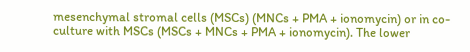mesenchymal stromal cells (MSCs) (MNCs + PMA + ionomycin) or in co-culture with MSCs (MSCs + MNCs + PMA + ionomycin). The lower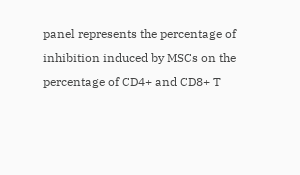panel represents the percentage of inhibition induced by MSCs on the percentage of CD4+ and CD8+ T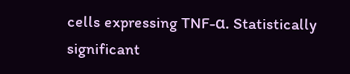cells expressing TNF-α. Statistically significant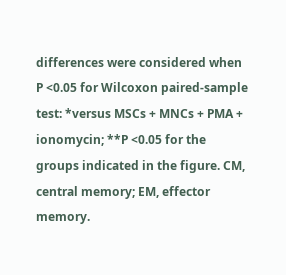differences were considered when P <0.05 for Wilcoxon paired-sample test: *versus MSCs + MNCs + PMA + ionomycin; **P <0.05 for the groups indicated in the figure. CM, central memory; EM, effector memory.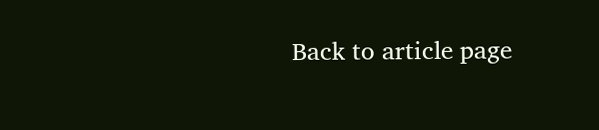Back to article page